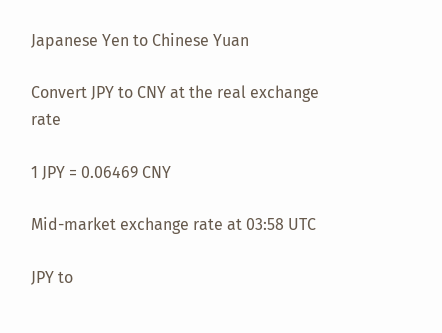Japanese Yen to Chinese Yuan

Convert JPY to CNY at the real exchange rate

1 JPY = 0.06469 CNY

Mid-market exchange rate at 03:58 UTC

JPY to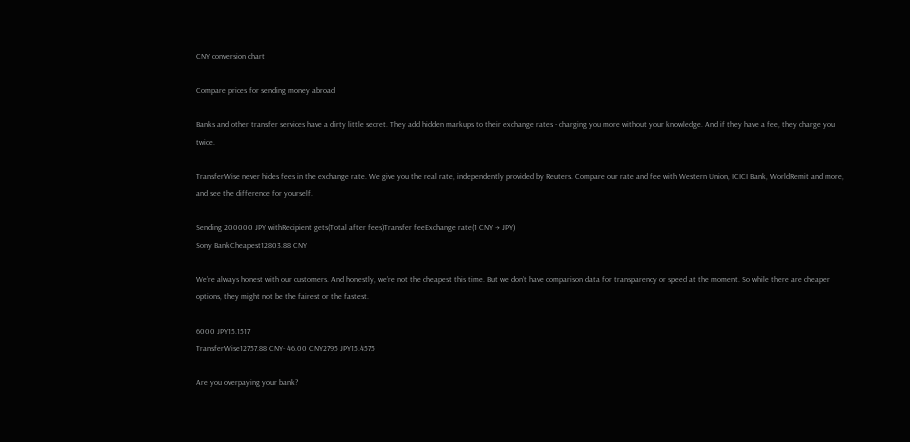CNY conversion chart

Compare prices for sending money abroad

Banks and other transfer services have a dirty little secret. They add hidden markups to their exchange rates - charging you more without your knowledge. And if they have a fee, they charge you twice.

TransferWise never hides fees in the exchange rate. We give you the real rate, independently provided by Reuters. Compare our rate and fee with Western Union, ICICI Bank, WorldRemit and more, and see the difference for yourself.

Sending 200000 JPY withRecipient gets(Total after fees)Transfer feeExchange rate(1 CNY → JPY)
Sony BankCheapest12803.88 CNY

We’re always honest with our customers. And honestly, we’re not the cheapest this time. But we don’t have comparison data for transparency or speed at the moment. So while there are cheaper options, they might not be the fairest or the fastest.

6000 JPY15.1517
TransferWise12757.88 CNY- 46.00 CNY2795 JPY15.4575

Are you overpaying your bank?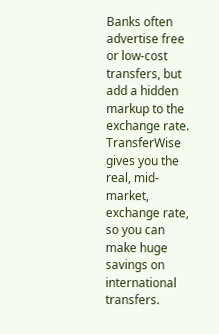Banks often advertise free or low-cost transfers, but add a hidden markup to the exchange rate. TransferWise gives you the real, mid-market, exchange rate, so you can make huge savings on international transfers.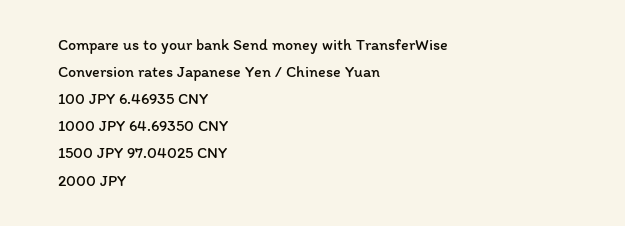Compare us to your bank Send money with TransferWise
Conversion rates Japanese Yen / Chinese Yuan
100 JPY 6.46935 CNY
1000 JPY 64.69350 CNY
1500 JPY 97.04025 CNY
2000 JPY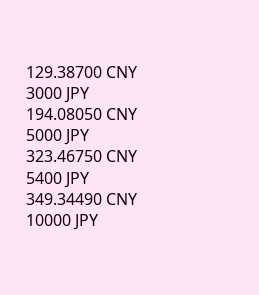129.38700 CNY
3000 JPY 194.08050 CNY
5000 JPY 323.46750 CNY
5400 JPY 349.34490 CNY
10000 JPY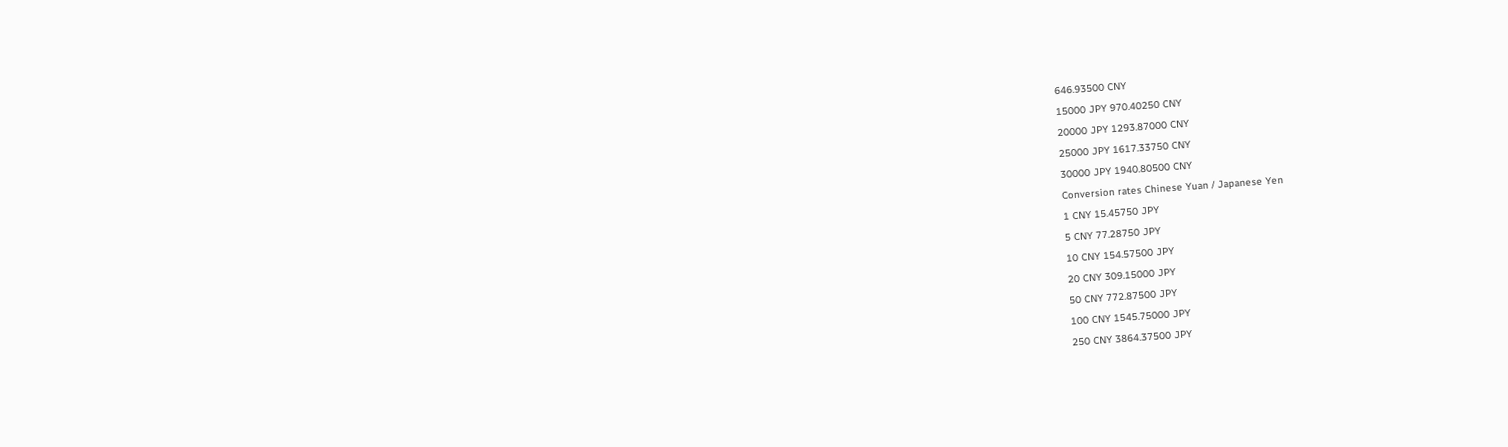646.93500 CNY
15000 JPY 970.40250 CNY
20000 JPY 1293.87000 CNY
25000 JPY 1617.33750 CNY
30000 JPY 1940.80500 CNY
Conversion rates Chinese Yuan / Japanese Yen
1 CNY 15.45750 JPY
5 CNY 77.28750 JPY
10 CNY 154.57500 JPY
20 CNY 309.15000 JPY
50 CNY 772.87500 JPY
100 CNY 1545.75000 JPY
250 CNY 3864.37500 JPY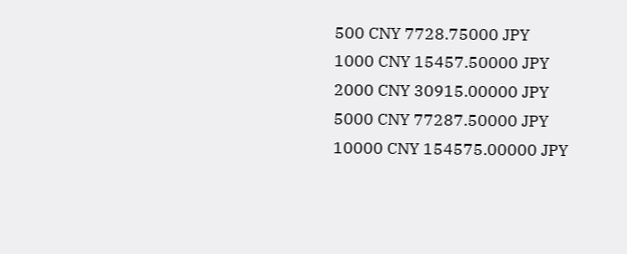500 CNY 7728.75000 JPY
1000 CNY 15457.50000 JPY
2000 CNY 30915.00000 JPY
5000 CNY 77287.50000 JPY
10000 CNY 154575.00000 JPY